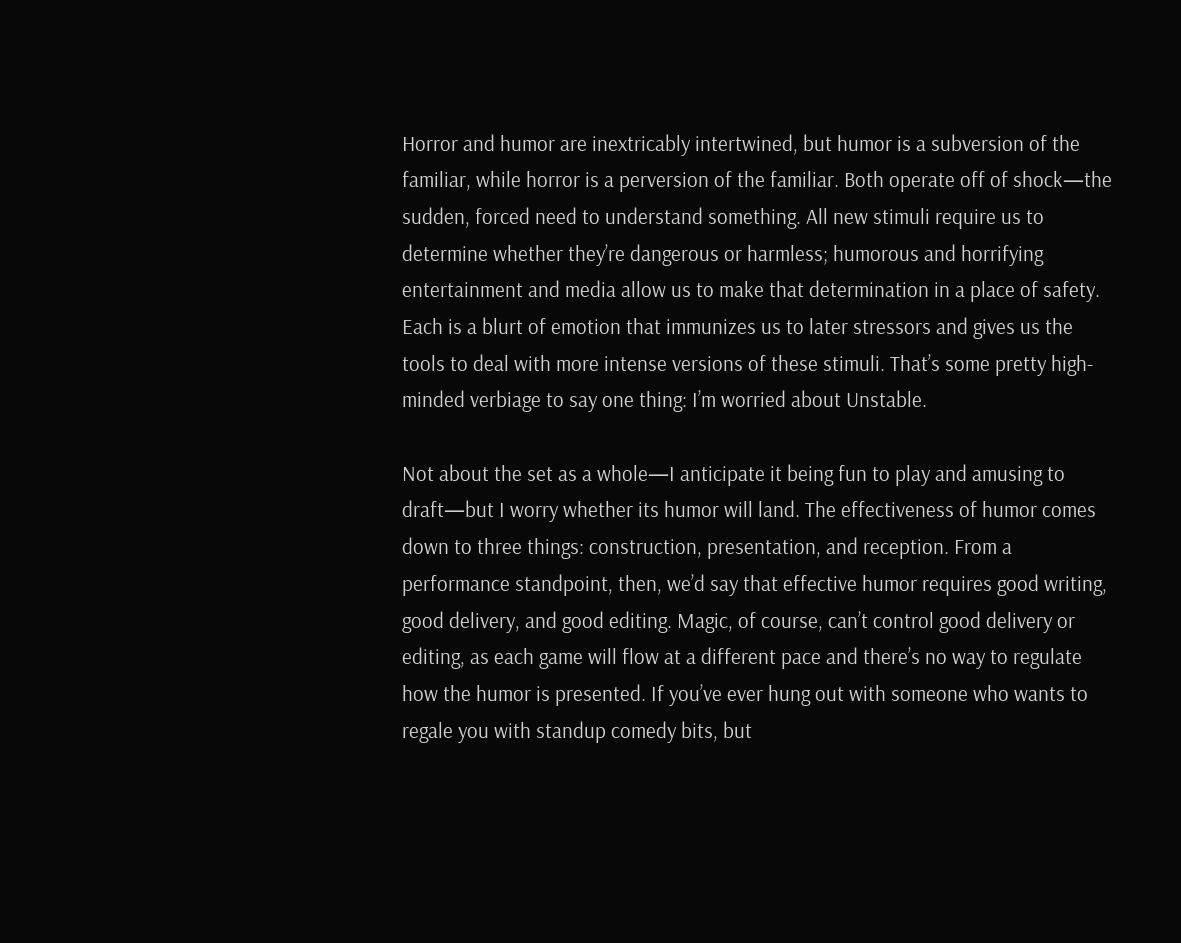Horror and humor are inextricably intertwined, but humor is a subversion of the familiar, while horror is a perversion of the familiar. Both operate off of shock—the sudden, forced need to understand something. All new stimuli require us to determine whether they’re dangerous or harmless; humorous and horrifying entertainment and media allow us to make that determination in a place of safety. Each is a blurt of emotion that immunizes us to later stressors and gives us the tools to deal with more intense versions of these stimuli. That’s some pretty high-minded verbiage to say one thing: I’m worried about Unstable.

Not about the set as a whole—I anticipate it being fun to play and amusing to draft—but I worry whether its humor will land. The effectiveness of humor comes down to three things: construction, presentation, and reception. From a performance standpoint, then, we’d say that effective humor requires good writing, good delivery, and good editing. Magic, of course, can’t control good delivery or editing, as each game will flow at a different pace and there’s no way to regulate how the humor is presented. If you’ve ever hung out with someone who wants to regale you with standup comedy bits, but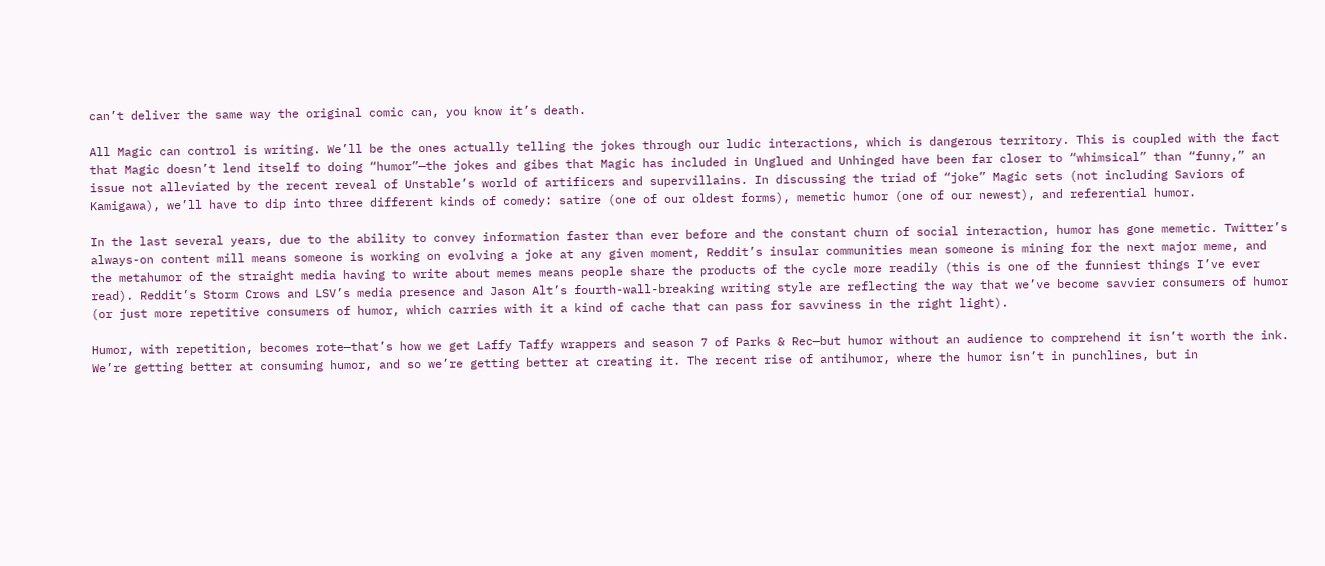can’t deliver the same way the original comic can, you know it’s death.

All Magic can control is writing. We’ll be the ones actually telling the jokes through our ludic interactions, which is dangerous territory. This is coupled with the fact that Magic doesn’t lend itself to doing “humor”—the jokes and gibes that Magic has included in Unglued and Unhinged have been far closer to “whimsical” than “funny,” an issue not alleviated by the recent reveal of Unstable’s world of artificers and supervillains. In discussing the triad of “joke” Magic sets (not including Saviors of Kamigawa), we’ll have to dip into three different kinds of comedy: satire (one of our oldest forms), memetic humor (one of our newest), and referential humor.

In the last several years, due to the ability to convey information faster than ever before and the constant churn of social interaction, humor has gone memetic. Twitter’s always-on content mill means someone is working on evolving a joke at any given moment, Reddit’s insular communities mean someone is mining for the next major meme, and the metahumor of the straight media having to write about memes means people share the products of the cycle more readily (this is one of the funniest things I’ve ever read). Reddit’s Storm Crows and LSV’s media presence and Jason Alt’s fourth-wall-breaking writing style are reflecting the way that we’ve become savvier consumers of humor (or just more repetitive consumers of humor, which carries with it a kind of cache that can pass for savviness in the right light).

Humor, with repetition, becomes rote—that’s how we get Laffy Taffy wrappers and season 7 of Parks & Rec—but humor without an audience to comprehend it isn’t worth the ink. We’re getting better at consuming humor, and so we’re getting better at creating it. The recent rise of antihumor, where the humor isn’t in punchlines, but in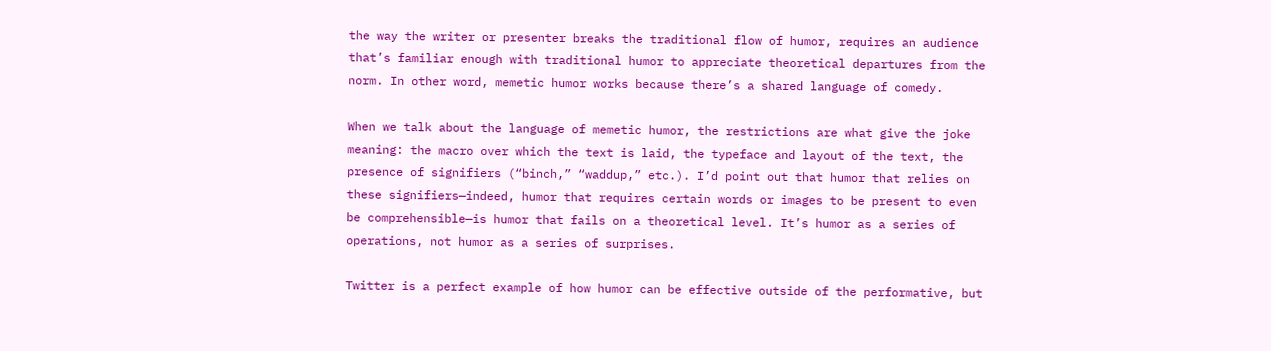the way the writer or presenter breaks the traditional flow of humor, requires an audience that’s familiar enough with traditional humor to appreciate theoretical departures from the norm. In other word, memetic humor works because there’s a shared language of comedy.

When we talk about the language of memetic humor, the restrictions are what give the joke meaning: the macro over which the text is laid, the typeface and layout of the text, the presence of signifiers (“binch,” “waddup,” etc.). I’d point out that humor that relies on these signifiers—indeed, humor that requires certain words or images to be present to even be comprehensible—is humor that fails on a theoretical level. It’s humor as a series of operations, not humor as a series of surprises.

Twitter is a perfect example of how humor can be effective outside of the performative, but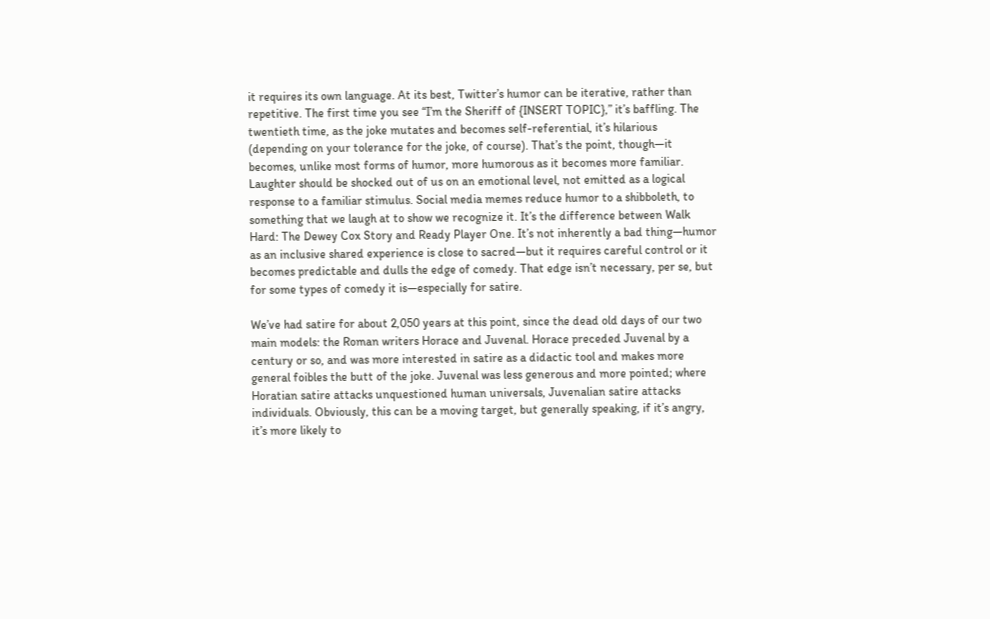it requires its own language. At its best, Twitter’s humor can be iterative, rather than repetitive. The first time you see “I’m the Sheriff of {INSERT TOPIC},” it’s baffling. The twentieth time, as the joke mutates and becomes self-referential, it’s hilarious (depending on your tolerance for the joke, of course). That’s the point, though—it becomes, unlike most forms of humor, more humorous as it becomes more familiar. Laughter should be shocked out of us on an emotional level, not emitted as a logical response to a familiar stimulus. Social media memes reduce humor to a shibboleth, to something that we laugh at to show we recognize it. It’s the difference between Walk Hard: The Dewey Cox Story and Ready Player One. It’s not inherently a bad thing—humor as an inclusive shared experience is close to sacred—but it requires careful control or it becomes predictable and dulls the edge of comedy. That edge isn’t necessary, per se, but for some types of comedy it is—especially for satire.

We’ve had satire for about 2,050 years at this point, since the dead old days of our two main models: the Roman writers Horace and Juvenal. Horace preceded Juvenal by a century or so, and was more interested in satire as a didactic tool and makes more general foibles the butt of the joke. Juvenal was less generous and more pointed; where Horatian satire attacks unquestioned human universals, Juvenalian satire attacks individuals. Obviously, this can be a moving target, but generally speaking, if it’s angry, it’s more likely to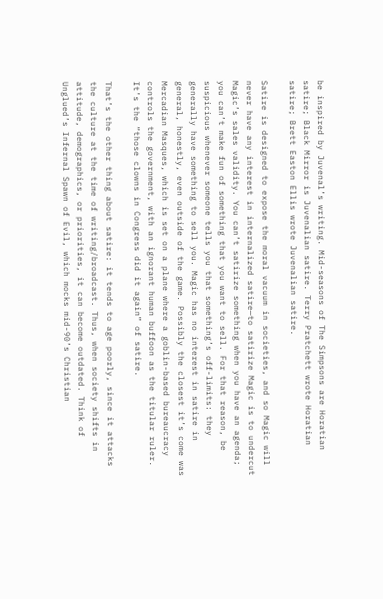be inspired by Juvenal’s writing. Mid-seasons of The Simpsons are Horatian satire; Black Mirror is Juvenalian satire. Terry Pratchett wrote Horatian satire; Brett Easton Ellis wrote Juvenalian satire.

Satire is designed to expose the moral vacuum in societies, and so Magic will never have any interest in internalized satire—to satirize Magic is to undercut Magic’s sales validity. You can’t satirize something when you have an agenda; you can’t make fun of something that you want to sell. For that reason, be suspicious whenever someone tells you that something’s off-limits: they generally have something to sell you. Magic has no interest in satire in general, honestly, even outside of the game. Possibly the closest it’s come was Mercadian Masques, which is set on a plane where a goblin-based bureaucracy controls the government, with an ignorant human buffoon as the titular ruler. It’s the “those clowns in Congress did it again” of satire.

That’s the other thing about satire: it tends to age poorly, since it attacks the culture at the time of writing/broadcast. Thus, when society shifts in attitude, demographics, or priorities, it can become outdated. Think of Unglued’s Infernal Spawn of Evil, which mocks mid-90’s Christian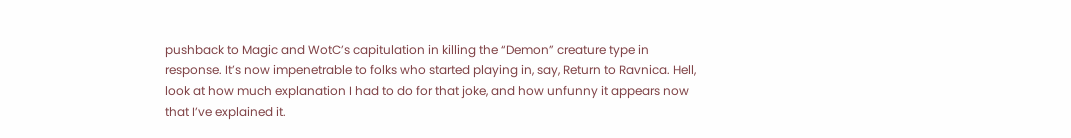pushback to Magic and WotC’s capitulation in killing the “Demon” creature type in response. It’s now impenetrable to folks who started playing in, say, Return to Ravnica. Hell, look at how much explanation I had to do for that joke, and how unfunny it appears now that I’ve explained it.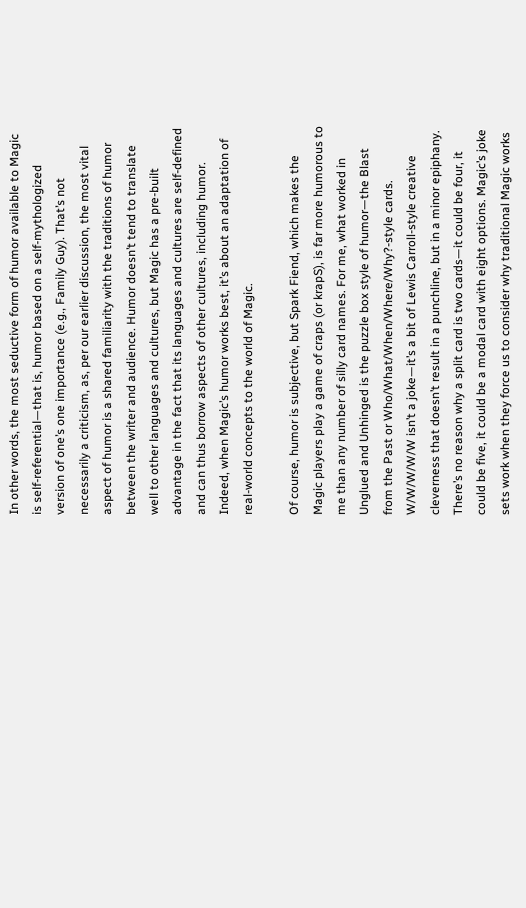In other words, the most seductive form of humor available to Magic is self-referential—that is, humor based on a self-mythologized version of one’s one importance (e.g., Family Guy). That’s not necessarily a criticism, as, per our earlier discussion, the most vital aspect of humor is a shared familiarity with the traditions of humor between the writer and audience. Humor doesn’t tend to translate well to other languages and cultures, but Magic has a pre-built advantage in the fact that its languages and cultures are self-defined and can thus borrow aspects of other cultures, including humor. Indeed, when Magic’s humor works best, it’s about an adaptation of real-world concepts to the world of Magic.

Of course, humor is subjective, but Spark Fiend, which makes the Magic players play a game of craps (or krapS), is far more humorous to me than any number of silly card names. For me, what worked in Unglued and Unhinged is the puzzle box style of humor—the Blast from the Past or Who/What/When/Where/Why?-style cards. W/W/W/W/W isn’t a joke—it’s a bit of Lewis Carroll-style creative cleverness that doesn’t result in a punchline, but in a minor epiphany. There’s no reason why a split card is two cards—it could be four, it could be five, it could be a modal card with eight options. Magic’s joke sets work when they force us to consider why traditional Magic works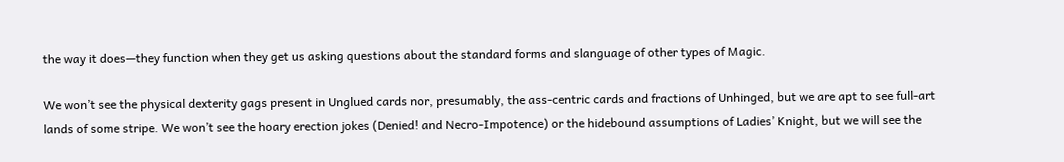the way it does—they function when they get us asking questions about the standard forms and slanguage of other types of Magic.

We won’t see the physical dexterity gags present in Unglued cards nor, presumably, the ass-centric cards and fractions of Unhinged, but we are apt to see full-art lands of some stripe. We won’t see the hoary erection jokes (Denied! and Necro-Impotence) or the hidebound assumptions of Ladies’ Knight, but we will see the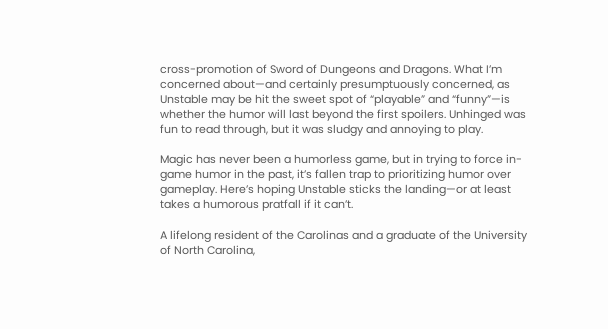cross-promotion of Sword of Dungeons and Dragons. What I’m concerned about—and certainly presumptuously concerned, as Unstable may be hit the sweet spot of “playable” and “funny”—is whether the humor will last beyond the first spoilers. Unhinged was fun to read through, but it was sludgy and annoying to play.

Magic has never been a humorless game, but in trying to force in-game humor in the past, it’s fallen trap to prioritizing humor over gameplay. Here’s hoping Unstable sticks the landing—or at least takes a humorous pratfall if it can’t.

A lifelong resident of the Carolinas and a graduate of the University of North Carolina,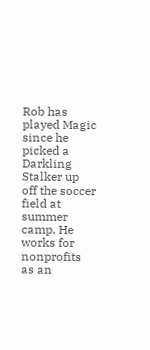Rob has played Magic since he picked a Darkling Stalker up off the soccer field at summer camp. He works for nonprofits as an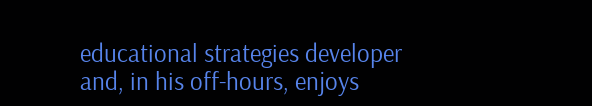educational strategies developer and, in his off-hours, enjoys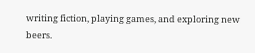writing fiction, playing games, and exploring new beers.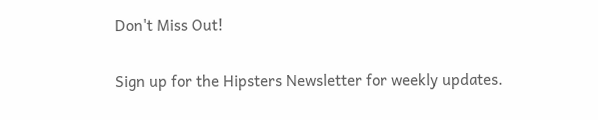Don't Miss Out!

Sign up for the Hipsters Newsletter for weekly updates.